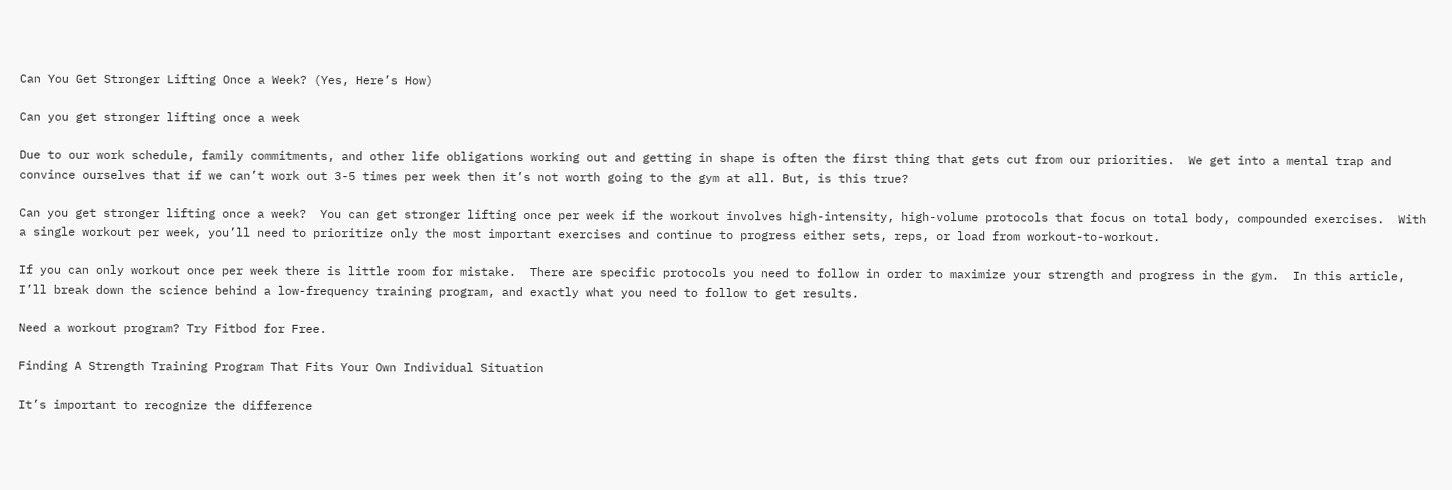Can You Get Stronger Lifting Once a Week? (Yes, Here’s How)

Can you get stronger lifting once a week

Due to our work schedule, family commitments, and other life obligations working out and getting in shape is often the first thing that gets cut from our priorities.  We get into a mental trap and convince ourselves that if we can’t work out 3-5 times per week then it’s not worth going to the gym at all. But, is this true?

Can you get stronger lifting once a week?  You can get stronger lifting once per week if the workout involves high-intensity, high-volume protocols that focus on total body, compounded exercises.  With a single workout per week, you’ll need to prioritize only the most important exercises and continue to progress either sets, reps, or load from workout-to-workout.

If you can only workout once per week there is little room for mistake.  There are specific protocols you need to follow in order to maximize your strength and progress in the gym.  In this article, I’ll break down the science behind a low-frequency training program, and exactly what you need to follow to get results.

Need a workout program? Try Fitbod for Free.

Finding A Strength Training Program That Fits Your Own Individual Situation

It’s important to recognize the difference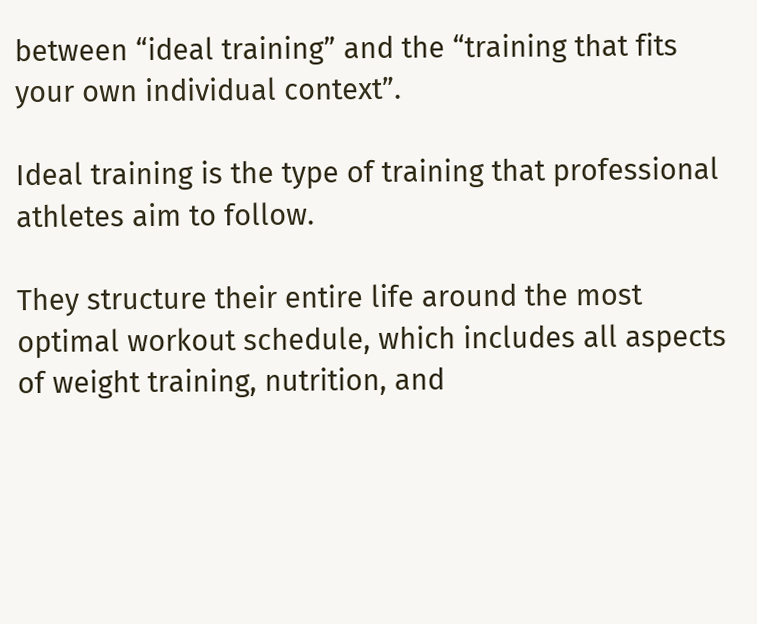between “ideal training” and the “training that fits your own individual context”.

Ideal training is the type of training that professional athletes aim to follow.

They structure their entire life around the most optimal workout schedule, which includes all aspects of weight training, nutrition, and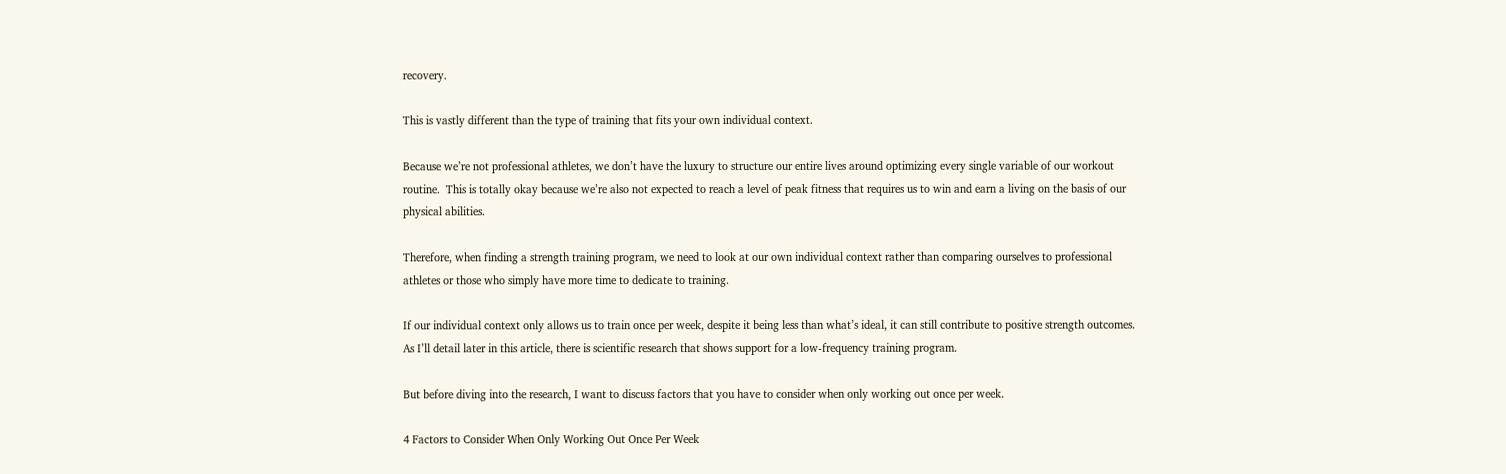recovery.

This is vastly different than the type of training that fits your own individual context.

Because we’re not professional athletes, we don’t have the luxury to structure our entire lives around optimizing every single variable of our workout routine.  This is totally okay because we’re also not expected to reach a level of peak fitness that requires us to win and earn a living on the basis of our physical abilities.

Therefore, when finding a strength training program, we need to look at our own individual context rather than comparing ourselves to professional athletes or those who simply have more time to dedicate to training.

If our individual context only allows us to train once per week, despite it being less than what’s ideal, it can still contribute to positive strength outcomes.  As I’ll detail later in this article, there is scientific research that shows support for a low-frequency training program.

But before diving into the research, I want to discuss factors that you have to consider when only working out once per week.

4 Factors to Consider When Only Working Out Once Per Week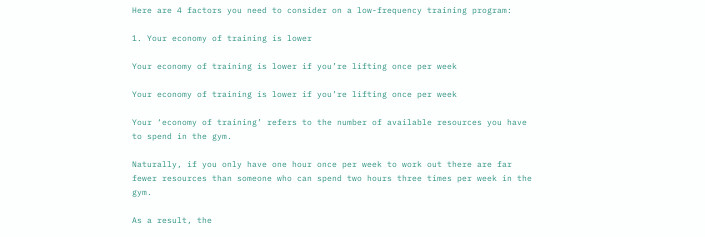Here are 4 factors you need to consider on a low-frequency training program:

1. Your economy of training is lower

Your economy of training is lower if you’re lifting once per week

Your economy of training is lower if you’re lifting once per week

Your ‘economy of training’ refers to the number of available resources you have to spend in the gym.

Naturally, if you only have one hour once per week to work out there are far fewer resources than someone who can spend two hours three times per week in the gym.

As a result, the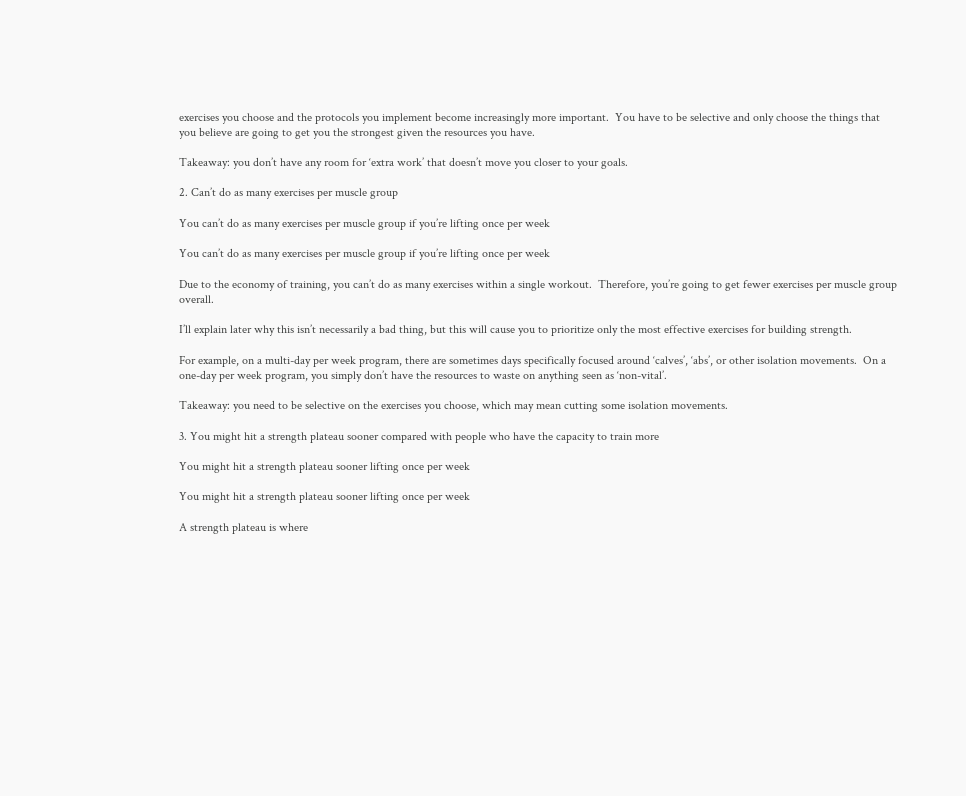exercises you choose and the protocols you implement become increasingly more important.  You have to be selective and only choose the things that you believe are going to get you the strongest given the resources you have.

Takeaway: you don’t have any room for ‘extra work’ that doesn’t move you closer to your goals.

2. Can’t do as many exercises per muscle group

You can’t do as many exercises per muscle group if you’re lifting once per week

You can’t do as many exercises per muscle group if you’re lifting once per week

Due to the economy of training, you can’t do as many exercises within a single workout.  Therefore, you’re going to get fewer exercises per muscle group overall.

I’ll explain later why this isn’t necessarily a bad thing, but this will cause you to prioritize only the most effective exercises for building strength.

For example, on a multi-day per week program, there are sometimes days specifically focused around ‘calves’, ‘abs’, or other isolation movements.  On a one-day per week program, you simply don’t have the resources to waste on anything seen as ‘non-vital’.

Takeaway: you need to be selective on the exercises you choose, which may mean cutting some isolation movements.

3. You might hit a strength plateau sooner compared with people who have the capacity to train more

You might hit a strength plateau sooner lifting once per week

You might hit a strength plateau sooner lifting once per week

A strength plateau is where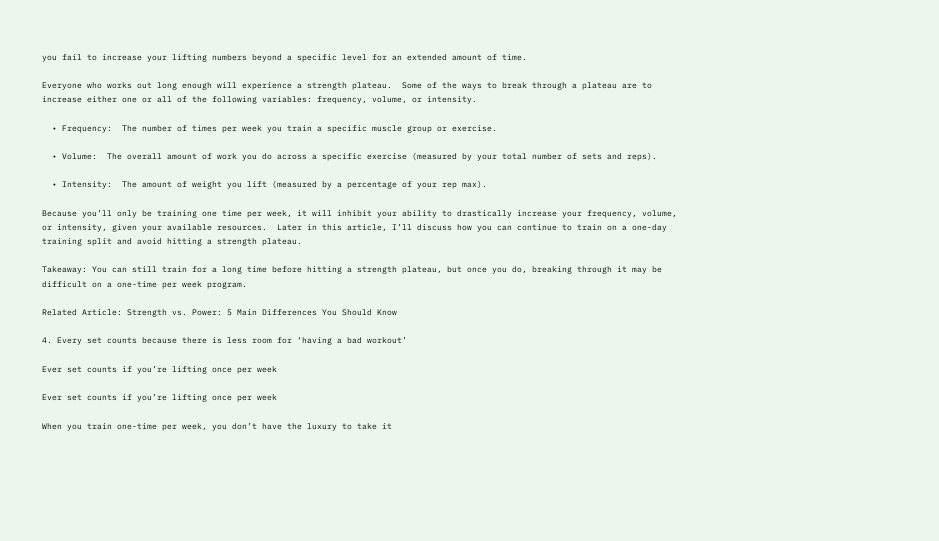you fail to increase your lifting numbers beyond a specific level for an extended amount of time.

Everyone who works out long enough will experience a strength plateau.  Some of the ways to break through a plateau are to increase either one or all of the following variables: frequency, volume, or intensity.

  • Frequency:  The number of times per week you train a specific muscle group or exercise.

  • Volume:  The overall amount of work you do across a specific exercise (measured by your total number of sets and reps).

  • Intensity:  The amount of weight you lift (measured by a percentage of your rep max).

Because you’ll only be training one time per week, it will inhibit your ability to drastically increase your frequency, volume, or intensity, given your available resources.  Later in this article, I’ll discuss how you can continue to train on a one-day training split and avoid hitting a strength plateau.

Takeaway: You can still train for a long time before hitting a strength plateau, but once you do, breaking through it may be difficult on a one-time per week program.

Related Article: Strength vs. Power: 5 Main Differences You Should Know

4. Every set counts because there is less room for ‘having a bad workout’

Ever set counts if you’re lifting once per week

Ever set counts if you’re lifting once per week

When you train one-time per week, you don’t have the luxury to take it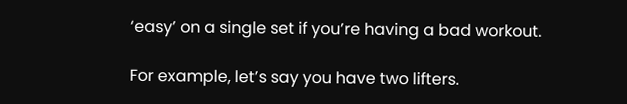‘easy’ on a single set if you’re having a bad workout.

For example, let’s say you have two lifters.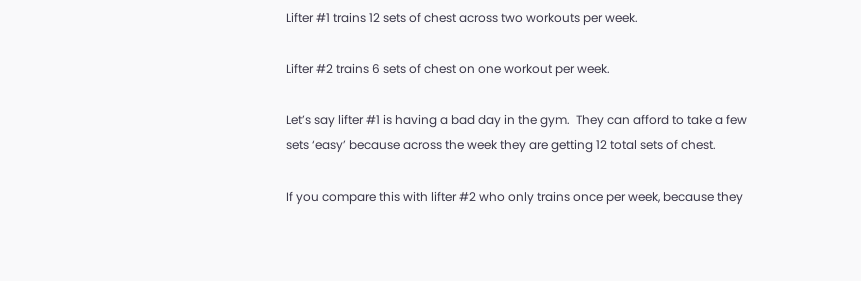Lifter #1 trains 12 sets of chest across two workouts per week.

Lifter #2 trains 6 sets of chest on one workout per week.

Let’s say lifter #1 is having a bad day in the gym.  They can afford to take a few sets ‘easy’ because across the week they are getting 12 total sets of chest.

If you compare this with lifter #2 who only trains once per week, because they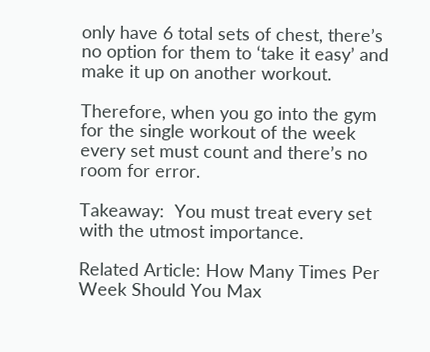only have 6 total sets of chest, there’s no option for them to ‘take it easy’ and make it up on another workout.

Therefore, when you go into the gym for the single workout of the week every set must count and there’s no room for error.

Takeaway:  You must treat every set with the utmost importance.

Related Article: How Many Times Per Week Should You Max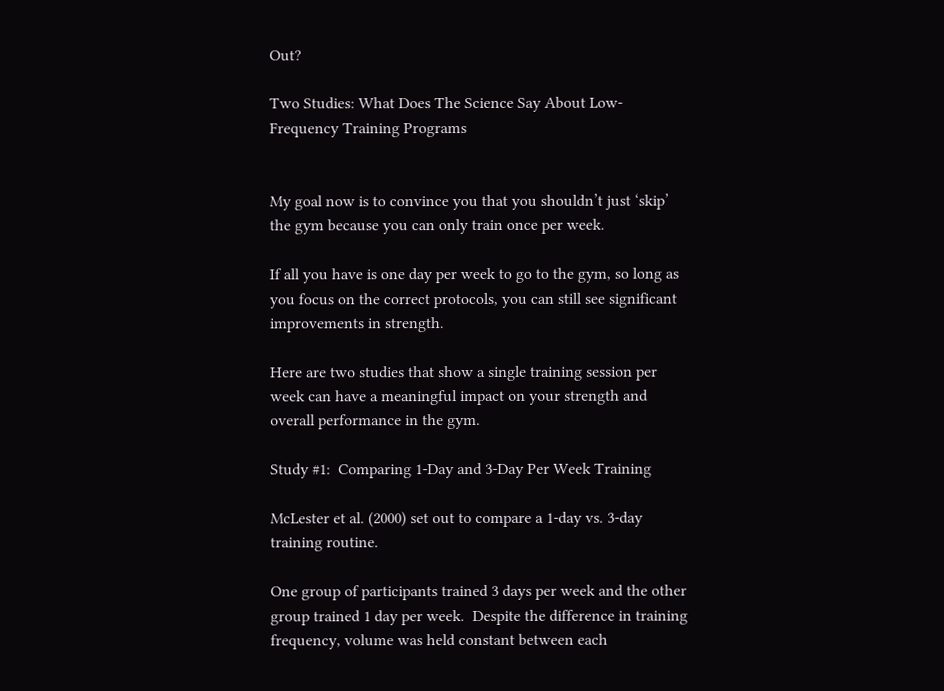Out?

Two Studies: What Does The Science Say About Low-Frequency Training Programs


My goal now is to convince you that you shouldn’t just ‘skip’ the gym because you can only train once per week.

If all you have is one day per week to go to the gym, so long as you focus on the correct protocols, you can still see significant improvements in strength.

Here are two studies that show a single training session per week can have a meaningful impact on your strength and overall performance in the gym.

Study #1:  Comparing 1-Day and 3-Day Per Week Training

McLester et al. (2000) set out to compare a 1-day vs. 3-day training routine.

One group of participants trained 3 days per week and the other group trained 1 day per week.  Despite the difference in training frequency, volume was held constant between each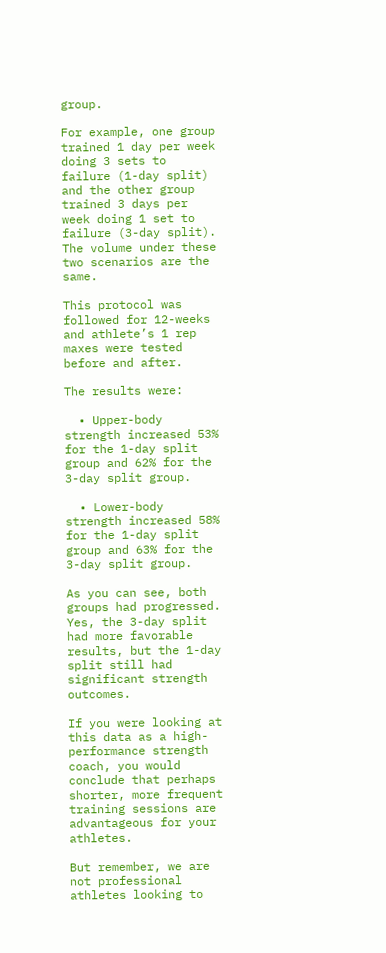group.

For example, one group trained 1 day per week doing 3 sets to failure (1-day split) and the other group trained 3 days per week doing 1 set to failure (3-day split).  The volume under these two scenarios are the same.

This protocol was followed for 12-weeks and athlete’s 1 rep maxes were tested before and after.

The results were:

  • Upper-body strength increased 53% for the 1-day split group and 62% for the 3-day split group.

  • Lower-body strength increased 58% for the 1-day split group and 63% for the 3-day split group.

As you can see, both groups had progressed.  Yes, the 3-day split had more favorable results, but the 1-day split still had significant strength outcomes.

If you were looking at this data as a high-performance strength coach, you would conclude that perhaps shorter, more frequent training sessions are advantageous for your athletes.

But remember, we are not professional athletes looking to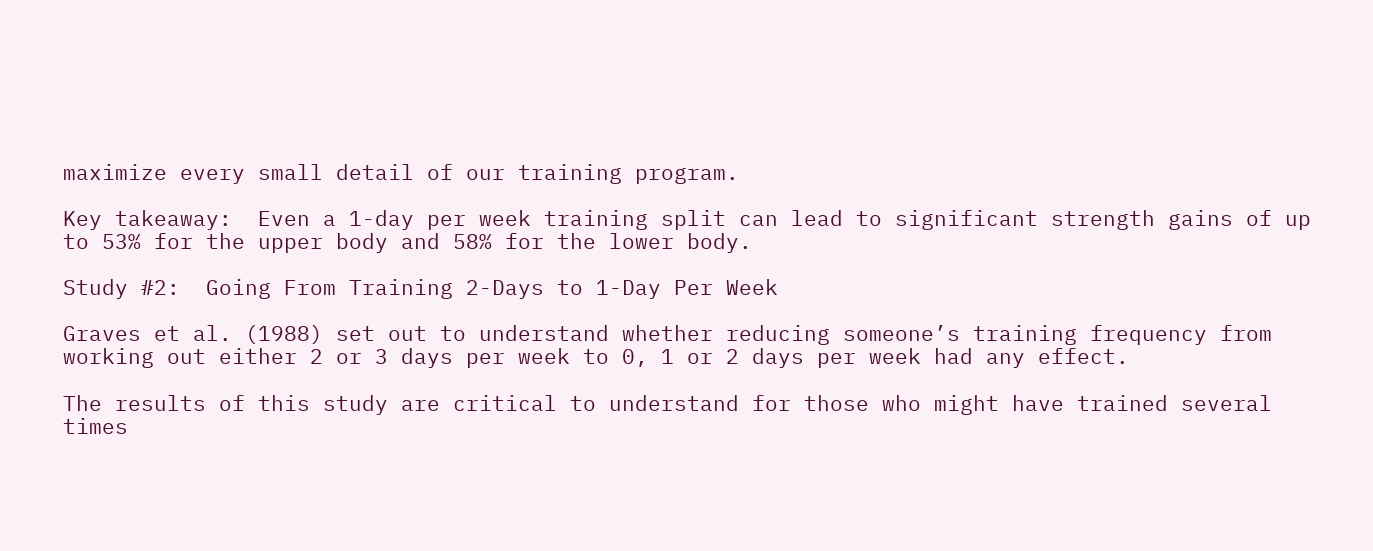maximize every small detail of our training program.

Key takeaway:  Even a 1-day per week training split can lead to significant strength gains of up to 53% for the upper body and 58% for the lower body.

Study #2:  Going From Training 2-Days to 1-Day Per Week

Graves et al. (1988) set out to understand whether reducing someone’s training frequency from working out either 2 or 3 days per week to 0, 1 or 2 days per week had any effect.

The results of this study are critical to understand for those who might have trained several times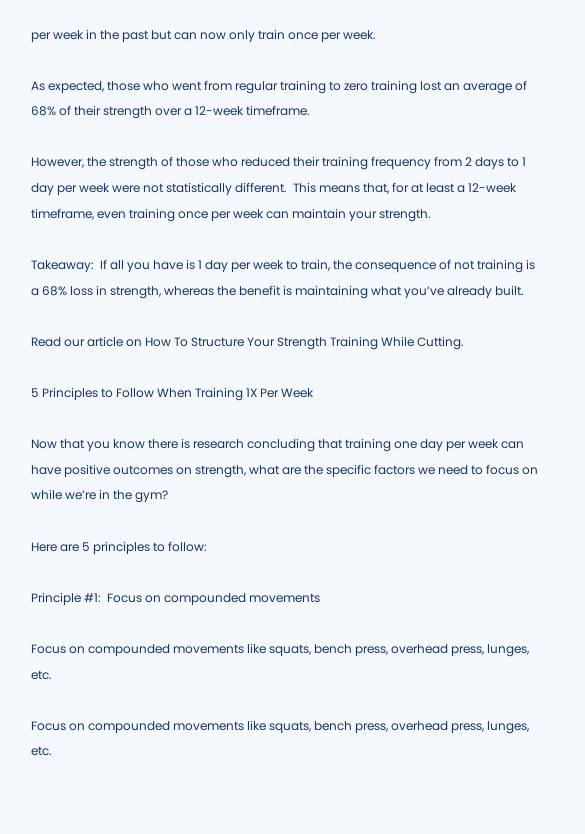per week in the past but can now only train once per week.

As expected, those who went from regular training to zero training lost an average of 68% of their strength over a 12-week timeframe.

However, the strength of those who reduced their training frequency from 2 days to 1 day per week were not statistically different.  This means that, for at least a 12-week timeframe, even training once per week can maintain your strength.

Takeaway:  If all you have is 1 day per week to train, the consequence of not training is a 68% loss in strength, whereas the benefit is maintaining what you’ve already built.

Read our article on How To Structure Your Strength Training While Cutting.

5 Principles to Follow When Training 1X Per Week

Now that you know there is research concluding that training one day per week can have positive outcomes on strength, what are the specific factors we need to focus on while we’re in the gym?

Here are 5 principles to follow:

Principle #1:  Focus on compounded movements

Focus on compounded movements like squats, bench press, overhead press, lunges, etc.

Focus on compounded movements like squats, bench press, overhead press, lunges, etc.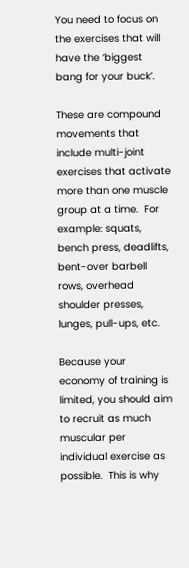You need to focus on the exercises that will have the ‘biggest bang for your buck’.

These are compound movements that include multi-joint exercises that activate more than one muscle group at a time.  For example: squats, bench press, deadlifts, bent-over barbell rows, overhead shoulder presses, lunges, pull-ups, etc.

Because your economy of training is limited, you should aim to recruit as much muscular per individual exercise as possible.  This is why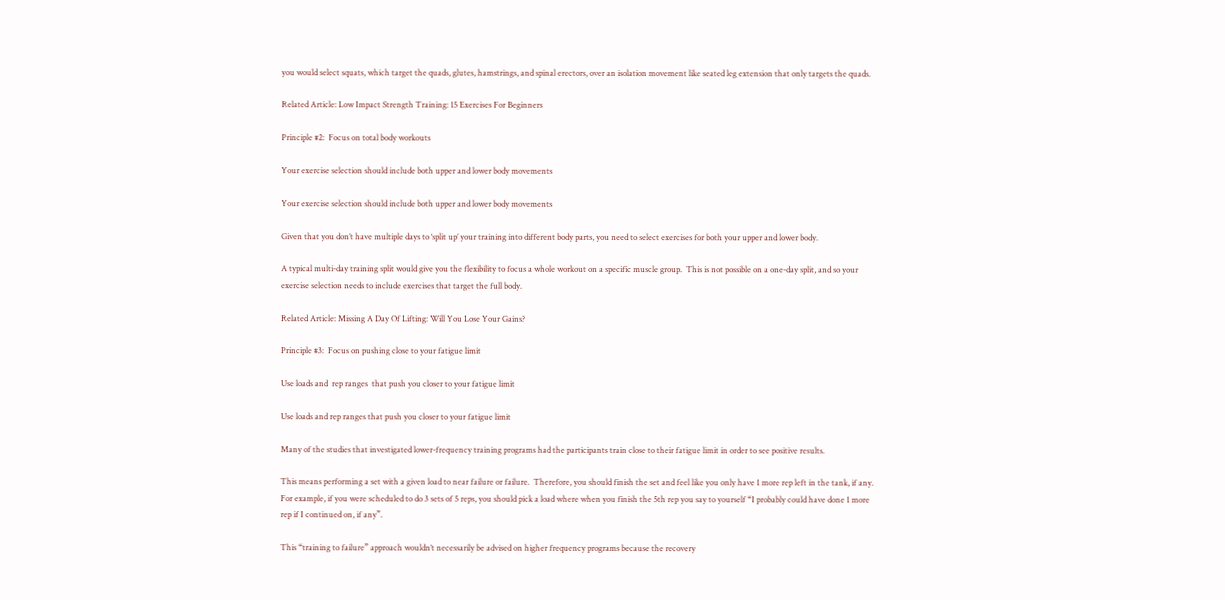you would select squats, which target the quads, glutes, hamstrings, and spinal erectors, over an isolation movement like seated leg extension that only targets the quads.

Related Article: Low Impact Strength Training: 15 Exercises For Beginners

Principle #2:  Focus on total body workouts

Your exercise selection should include both upper and lower body movements

Your exercise selection should include both upper and lower body movements

Given that you don’t have multiple days to ‘split up’ your training into different body parts, you need to select exercises for both your upper and lower body.

A typical multi-day training split would give you the flexibility to focus a whole workout on a specific muscle group.  This is not possible on a one-day split, and so your exercise selection needs to include exercises that target the full body.

Related Article: Missing A Day Of Lifting: Will You Lose Your Gains?

Principle #3:  Focus on pushing close to your fatigue limit

Use loads and  rep ranges  that push you closer to your fatigue limit

Use loads and rep ranges that push you closer to your fatigue limit

Many of the studies that investigated lower-frequency training programs had the participants train close to their fatigue limit in order to see positive results.

This means performing a set with a given load to near failure or failure.  Therefore, you should finish the set and feel like you only have 1 more rep left in the tank, if any.  For example, if you were scheduled to do 3 sets of 5 reps, you should pick a load where when you finish the 5th rep you say to yourself “I probably could have done 1 more rep if I continued on, if any”.

This “training to failure” approach wouldn’t necessarily be advised on higher frequency programs because the recovery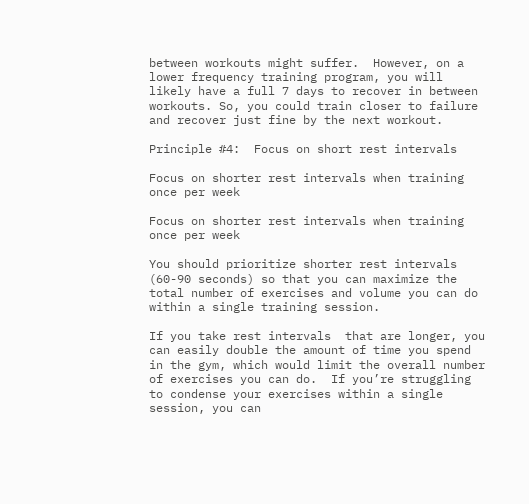between workouts might suffer.  However, on a lower frequency training program, you will likely have a full 7 days to recover in between workouts. So, you could train closer to failure and recover just fine by the next workout.

Principle #4:  Focus on short rest intervals

Focus on shorter rest intervals when training once per week

Focus on shorter rest intervals when training once per week

You should prioritize shorter rest intervals (60-90 seconds) so that you can maximize the total number of exercises and volume you can do within a single training session.

If you take rest intervals  that are longer, you can easily double the amount of time you spend in the gym, which would limit the overall number of exercises you can do.  If you’re struggling to condense your exercises within a single session, you can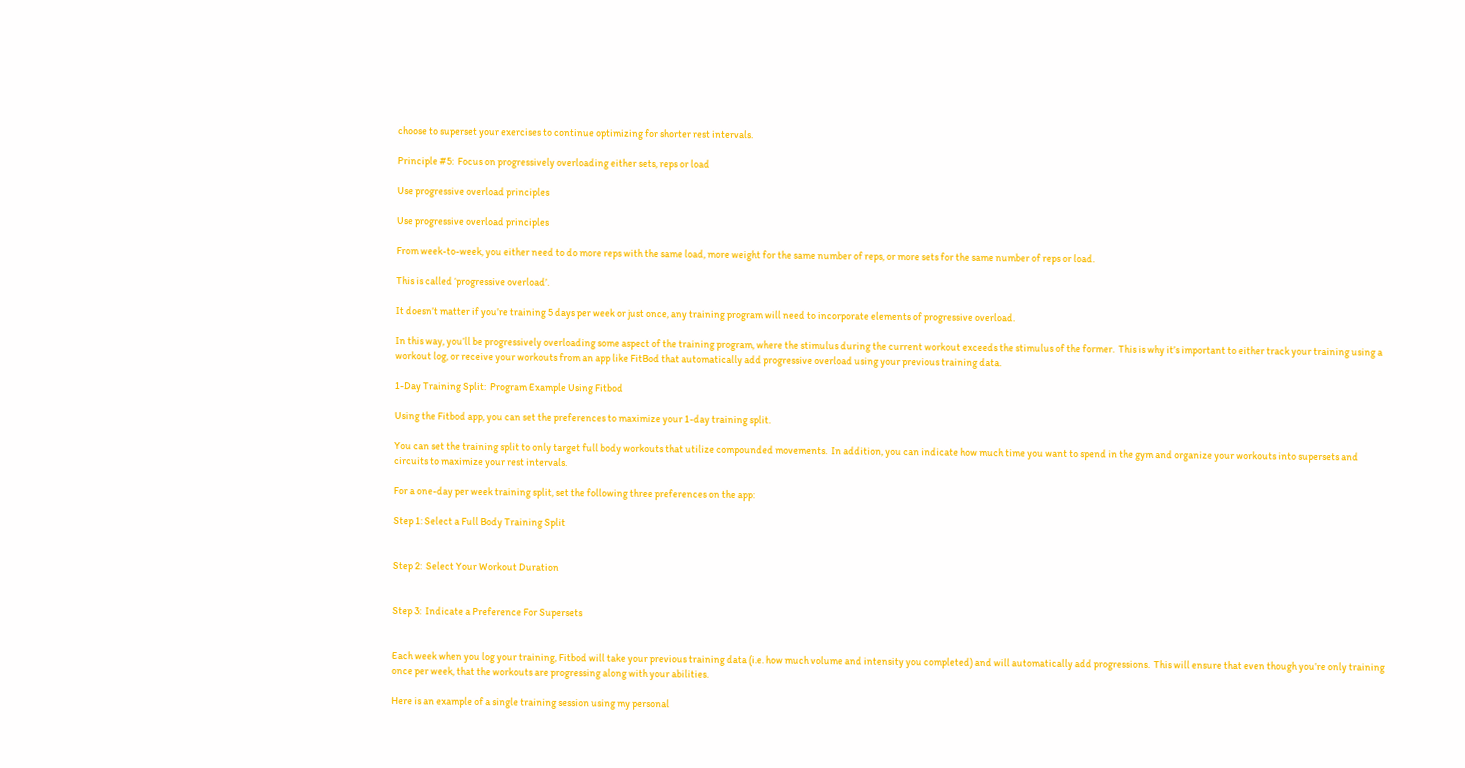choose to superset your exercises to continue optimizing for shorter rest intervals.

Principle #5:  Focus on progressively overloading either sets, reps or load

Use progressive overload principles

Use progressive overload principles

From week-to-week, you either need to do more reps with the same load, more weight for the same number of reps, or more sets for the same number of reps or load.

This is called ‘progressive overload’.

It doesn’t matter if you’re training 5 days per week or just once, any training program will need to incorporate elements of progressive overload.

In this way, you’ll be progressively overloading some aspect of the training program, where the stimulus during the current workout exceeds the stimulus of the former.  This is why it’s important to either track your training using a workout log, or receive your workouts from an app like FitBod that automatically add progressive overload using your previous training data.

1-Day Training Split:  Program Example Using Fitbod

Using the Fitbod app, you can set the preferences to maximize your 1-day training split.

You can set the training split to only target full body workouts that utilize compounded movements.  In addition, you can indicate how much time you want to spend in the gym and organize your workouts into supersets and circuits to maximize your rest intervals.

For a one-day per week training split, set the following three preferences on the app:

Step 1: Select a Full Body Training Split


Step 2:  Select Your Workout Duration


Step 3:  Indicate a Preference For Supersets


Each week when you log your training, Fitbod will take your previous training data (i.e. how much volume and intensity you completed) and will automatically add progressions.  This will ensure that even though you’re only training once per week, that the workouts are progressing along with your abilities.

Here is an example of a single training session using my personal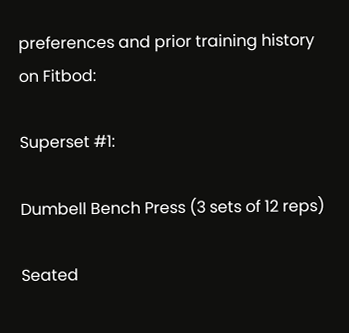preferences and prior training history on Fitbod:

Superset #1:

Dumbell Bench Press (3 sets of 12 reps)

Seated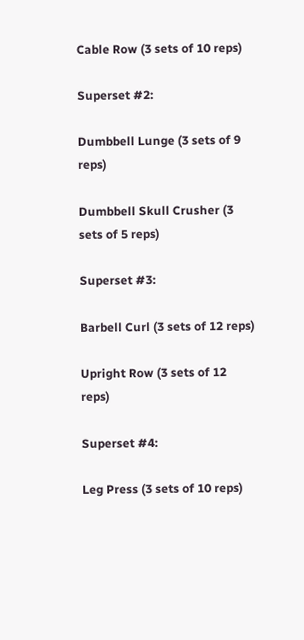Cable Row (3 sets of 10 reps)

Superset #2:

Dumbbell Lunge (3 sets of 9 reps)

Dumbbell Skull Crusher (3 sets of 5 reps)

Superset #3:

Barbell Curl (3 sets of 12 reps)

Upright Row (3 sets of 12 reps)

Superset #4:

Leg Press (3 sets of 10 reps)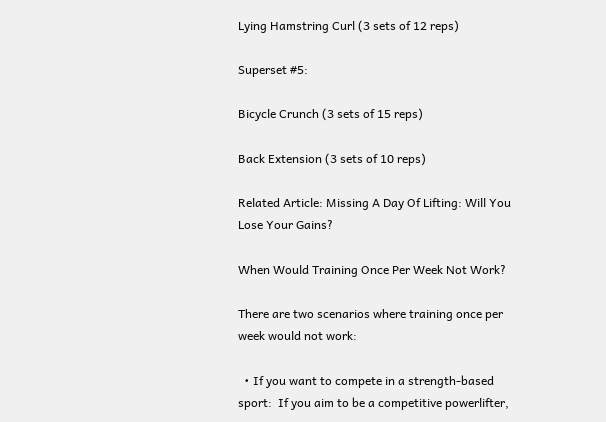Lying Hamstring Curl (3 sets of 12 reps)

Superset #5:

Bicycle Crunch (3 sets of 15 reps)

Back Extension (3 sets of 10 reps)

Related Article: Missing A Day Of Lifting: Will You Lose Your Gains?

When Would Training Once Per Week Not Work?

There are two scenarios where training once per week would not work:

  • If you want to compete in a strength-based sport:  If you aim to be a competitive powerlifter,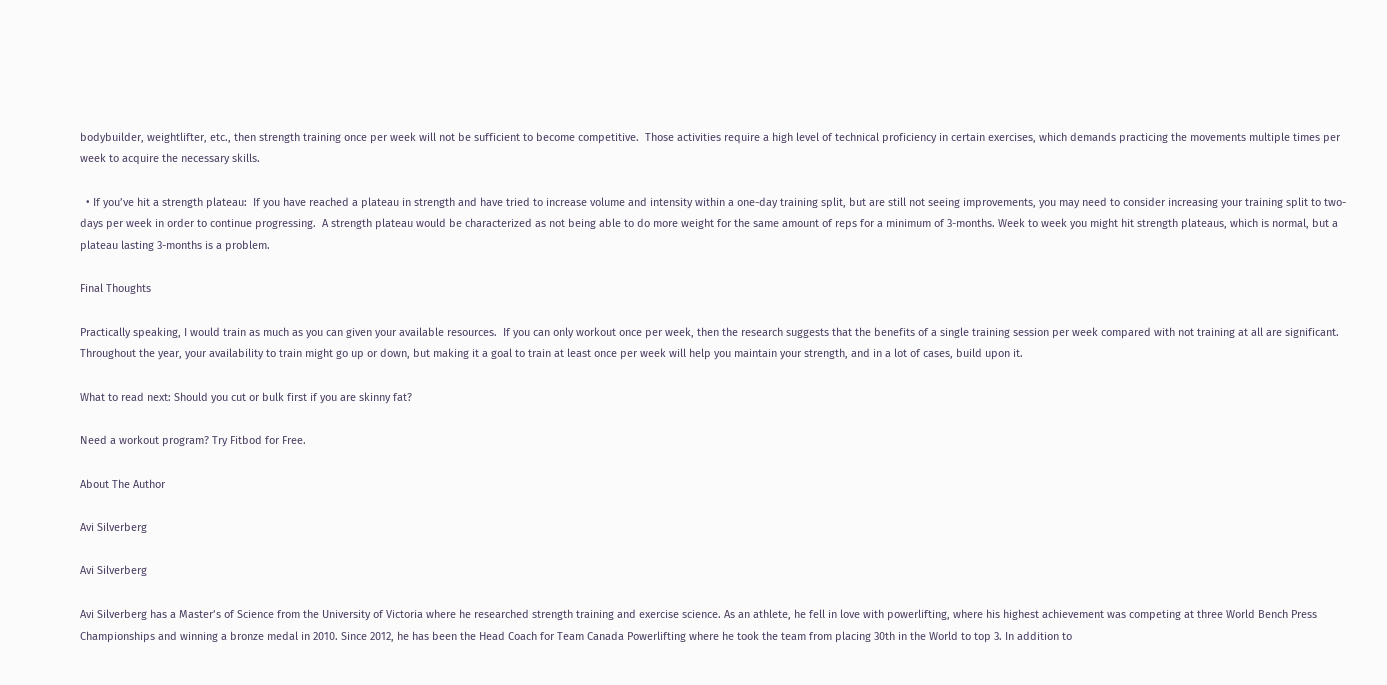bodybuilder, weightlifter, etc., then strength training once per week will not be sufficient to become competitive.  Those activities require a high level of technical proficiency in certain exercises, which demands practicing the movements multiple times per week to acquire the necessary skills.

  • If you’ve hit a strength plateau:  If you have reached a plateau in strength and have tried to increase volume and intensity within a one-day training split, but are still not seeing improvements, you may need to consider increasing your training split to two-days per week in order to continue progressing.  A strength plateau would be characterized as not being able to do more weight for the same amount of reps for a minimum of 3-months. Week to week you might hit strength plateaus, which is normal, but a plateau lasting 3-months is a problem.

Final Thoughts

Practically speaking, I would train as much as you can given your available resources.  If you can only workout once per week, then the research suggests that the benefits of a single training session per week compared with not training at all are significant.  Throughout the year, your availability to train might go up or down, but making it a goal to train at least once per week will help you maintain your strength, and in a lot of cases, build upon it.

What to read next: Should you cut or bulk first if you are skinny fat?

Need a workout program? Try Fitbod for Free.

About The Author

Avi Silverberg

Avi Silverberg

Avi Silverberg has a Master’s of Science from the University of Victoria where he researched strength training and exercise science. As an athlete, he fell in love with powerlifting, where his highest achievement was competing at three World Bench Press Championships and winning a bronze medal in 2010. Since 2012, he has been the Head Coach for Team Canada Powerlifting where he took the team from placing 30th in the World to top 3. In addition to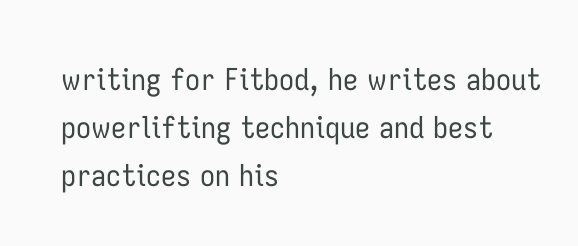writing for Fitbod, he writes about powerlifting technique and best practices on his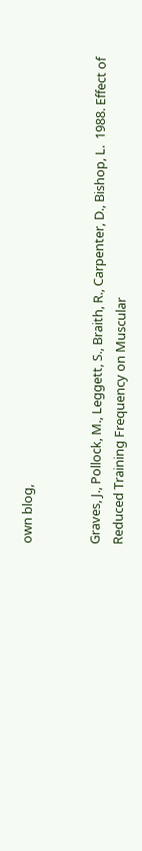own blog,


Graves, J., Pollock, M., Leggett, S., Braith, R., Carpenter, D., Bishop, L.  1988. Effect of Reduced Training Frequency on Muscular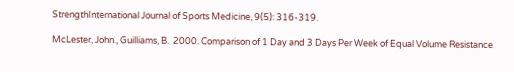StrengthInternational Journal of Sports Medicine, 9(5): 316-319.

McLester, John., Guilliams, B.  2000. Comparison of 1 Day and 3 Days Per Week of Equal Volume Resistance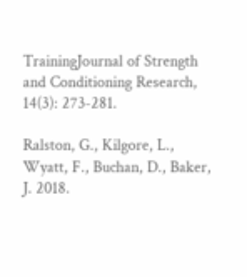TrainingJournal of Strength and Conditioning Research, 14(3): 273-281.

Ralston, G., Kilgore, L., Wyatt, F., Buchan, D., Baker, J. 2018.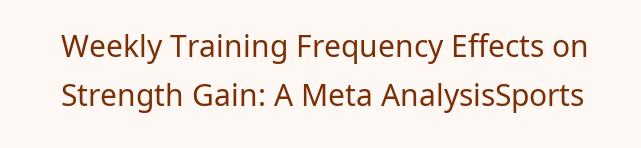Weekly Training Frequency Effects on Strength Gain: A Meta AnalysisSports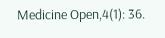Medicine Open,4(1): 36.